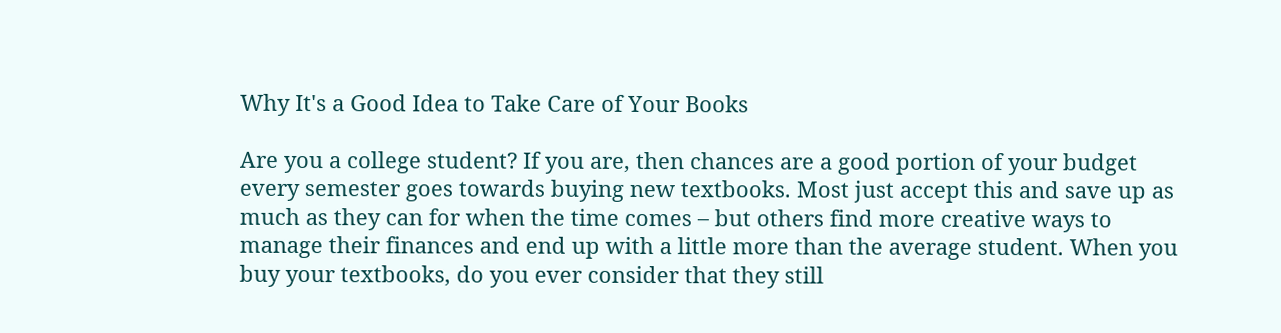Why It's a Good Idea to Take Care of Your Books

Are you a college student? If you are, then chances are a good portion of your budget every semester goes towards buying new textbooks. Most just accept this and save up as much as they can for when the time comes – but others find more creative ways to manage their finances and end up with a little more than the average student. When you buy your textbooks, do you ever consider that they still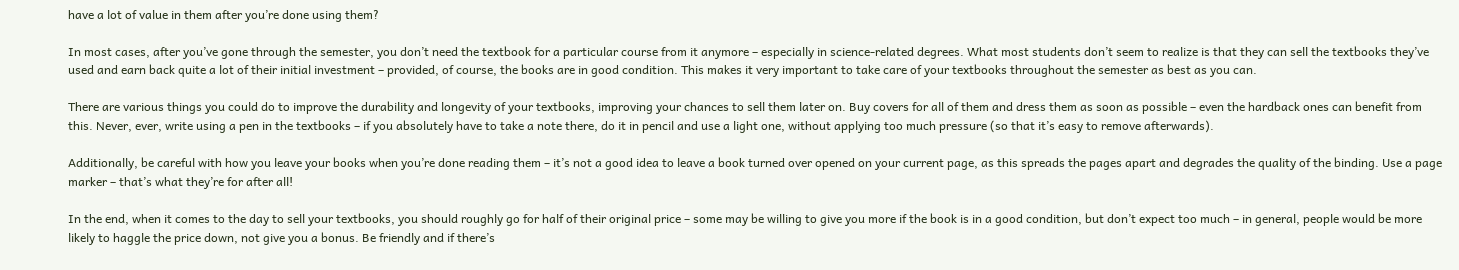have a lot of value in them after you’re done using them?

In most cases, after you’ve gone through the semester, you don’t need the textbook for a particular course from it anymore – especially in science-related degrees. What most students don’t seem to realize is that they can sell the textbooks they’ve used and earn back quite a lot of their initial investment – provided, of course, the books are in good condition. This makes it very important to take care of your textbooks throughout the semester as best as you can.

There are various things you could do to improve the durability and longevity of your textbooks, improving your chances to sell them later on. Buy covers for all of them and dress them as soon as possible – even the hardback ones can benefit from this. Never, ever, write using a pen in the textbooks – if you absolutely have to take a note there, do it in pencil and use a light one, without applying too much pressure (so that it’s easy to remove afterwards).

Additionally, be careful with how you leave your books when you’re done reading them – it’s not a good idea to leave a book turned over opened on your current page, as this spreads the pages apart and degrades the quality of the binding. Use a page marker – that’s what they’re for after all!

In the end, when it comes to the day to sell your textbooks, you should roughly go for half of their original price – some may be willing to give you more if the book is in a good condition, but don’t expect too much – in general, people would be more likely to haggle the price down, not give you a bonus. Be friendly and if there’s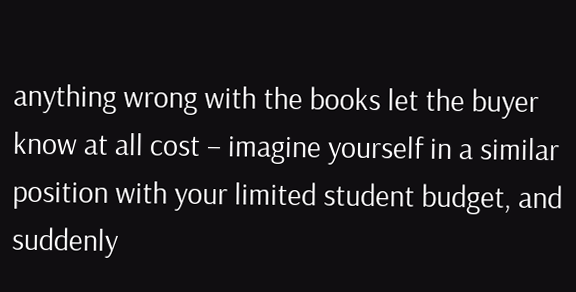anything wrong with the books let the buyer know at all cost – imagine yourself in a similar position with your limited student budget, and suddenly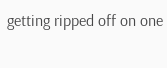getting ripped off on one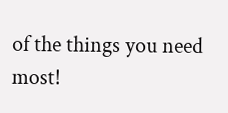of the things you need most!